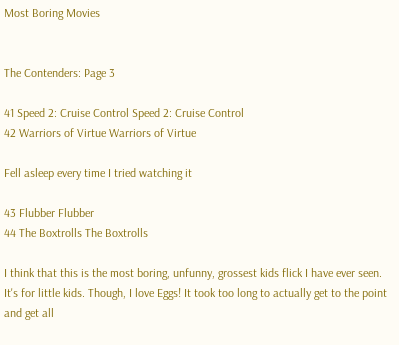Most Boring Movies


The Contenders: Page 3

41 Speed 2: Cruise Control Speed 2: Cruise Control
42 Warriors of Virtue Warriors of Virtue

Fell asleep every time I tried watching it

43 Flubber Flubber
44 The Boxtrolls The Boxtrolls

I think that this is the most boring, unfunny, grossest kids flick I have ever seen. It's for little kids. Though, I love Eggs! It took too long to actually get to the point and get all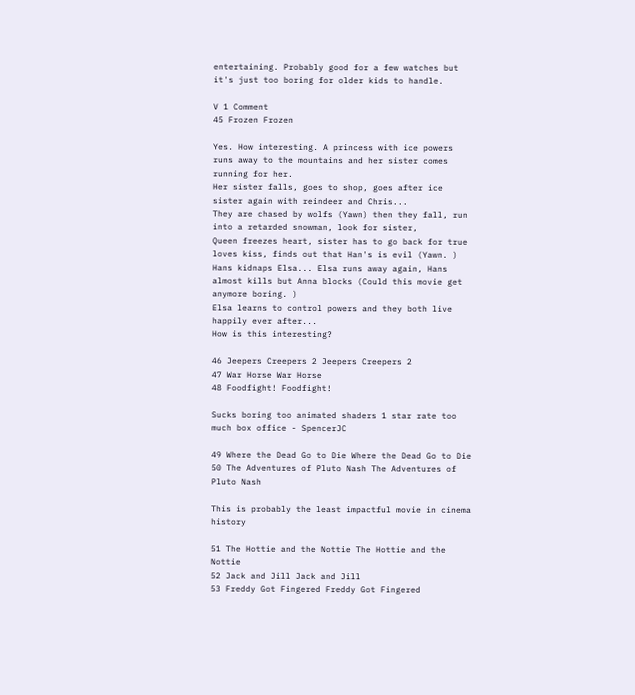entertaining. Probably good for a few watches but it's just too boring for older kids to handle.

V 1 Comment
45 Frozen Frozen

Yes. How interesting. A princess with ice powers runs away to the mountains and her sister comes running for her.
Her sister falls, goes to shop, goes after ice sister again with reindeer and Chris...
They are chased by wolfs (Yawn) then they fall, run into a retarded snowman, look for sister,
Queen freezes heart, sister has to go back for true loves kiss, finds out that Han's is evil (Yawn. )
Hans kidnaps Elsa... Elsa runs away again, Hans almost kills but Anna blocks (Could this movie get anymore boring. )
Elsa learns to control powers and they both live happily ever after...
How is this interesting?

46 Jeepers Creepers 2 Jeepers Creepers 2
47 War Horse War Horse
48 Foodfight! Foodfight!

Sucks boring too animated shaders 1 star rate too much box office - SpencerJC

49 Where the Dead Go to Die Where the Dead Go to Die
50 The Adventures of Pluto Nash The Adventures of Pluto Nash

This is probably the least impactful movie in cinema history

51 The Hottie and the Nottie The Hottie and the Nottie
52 Jack and Jill Jack and Jill
53 Freddy Got Fingered Freddy Got Fingered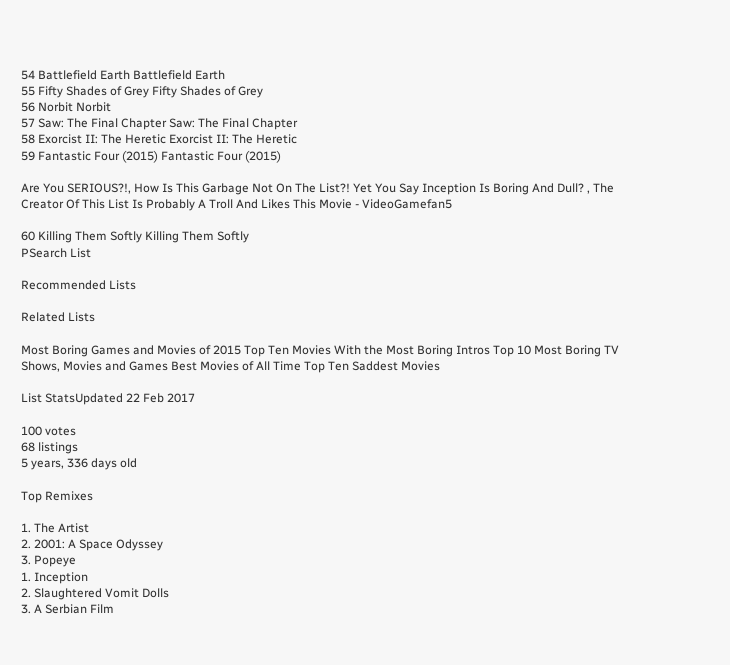54 Battlefield Earth Battlefield Earth
55 Fifty Shades of Grey Fifty Shades of Grey
56 Norbit Norbit
57 Saw: The Final Chapter Saw: The Final Chapter
58 Exorcist II: The Heretic Exorcist II: The Heretic
59 Fantastic Four (2015) Fantastic Four (2015)

Are You SERIOUS?!, How Is This Garbage Not On The List?! Yet You Say Inception Is Boring And Dull? , The Creator Of This List Is Probably A Troll And Likes This Movie - VideoGamefan5

60 Killing Them Softly Killing Them Softly
PSearch List

Recommended Lists

Related Lists

Most Boring Games and Movies of 2015 Top Ten Movies With the Most Boring Intros Top 10 Most Boring TV Shows, Movies and Games Best Movies of All Time Top Ten Saddest Movies

List StatsUpdated 22 Feb 2017

100 votes
68 listings
5 years, 336 days old

Top Remixes

1. The Artist
2. 2001: A Space Odyssey
3. Popeye
1. Inception
2. Slaughtered Vomit Dolls
3. A Serbian Film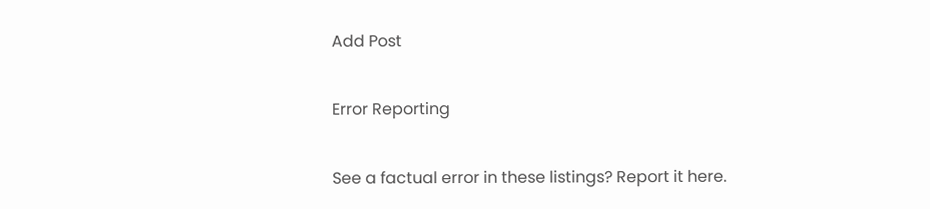Add Post

Error Reporting

See a factual error in these listings? Report it here.